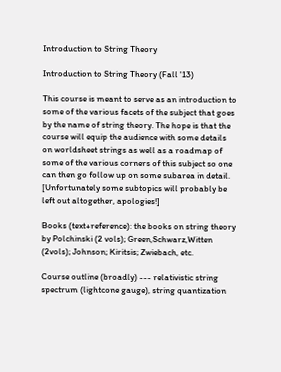Introduction to String Theory

Introduction to String Theory (Fall '13)

This course is meant to serve as an introduction to some of the various facets of the subject that goes by the name of string theory. The hope is that the course will equip the audience with some details on worldsheet strings as well as a roadmap of some of the various corners of this subject so one can then go follow up on some subarea in detail. [Unfortunately some subtopics will probably be left out altogether, apologies!]

Books (text+reference): the books on string theory by Polchinski (2 vols); Green,Schwarz,Witten (2vols); Johnson; Kiritsis; Zwiebach, etc.

Course outline (broadly) --- relativistic string spectrum (lightcone gauge), string quantization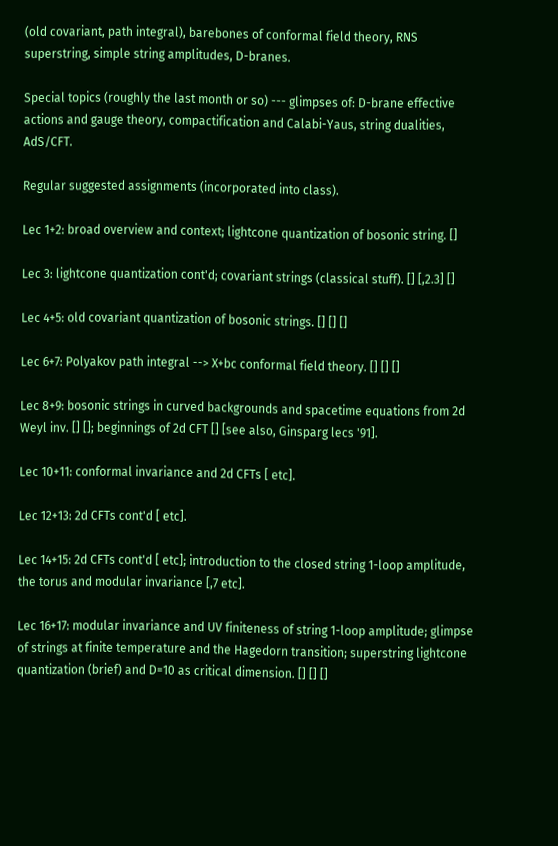(old covariant, path integral), barebones of conformal field theory, RNS superstring, simple string amplitudes, D-branes.

Special topics (roughly the last month or so) --- glimpses of: D-brane effective actions and gauge theory, compactification and Calabi-Yaus, string dualities, AdS/CFT.

Regular suggested assignments (incorporated into class).

Lec 1+2: broad overview and context; lightcone quantization of bosonic string. []

Lec 3: lightcone quantization cont'd; covariant strings (classical stuff). [] [,2.3] []

Lec 4+5: old covariant quantization of bosonic strings. [] [] []

Lec 6+7: Polyakov path integral --> X+bc conformal field theory. [] [] []

Lec 8+9: bosonic strings in curved backgrounds and spacetime equations from 2d Weyl inv. [] []; beginnings of 2d CFT [] [see also, Ginsparg lecs '91].

Lec 10+11: conformal invariance and 2d CFTs [ etc].

Lec 12+13: 2d CFTs cont'd [ etc].

Lec 14+15: 2d CFTs cont'd [ etc]; introduction to the closed string 1-loop amplitude, the torus and modular invariance [,7 etc].

Lec 16+17: modular invariance and UV finiteness of string 1-loop amplitude; glimpse of strings at finite temperature and the Hagedorn transition; superstring lightcone quantization (brief) and D=10 as critical dimension. [] [] []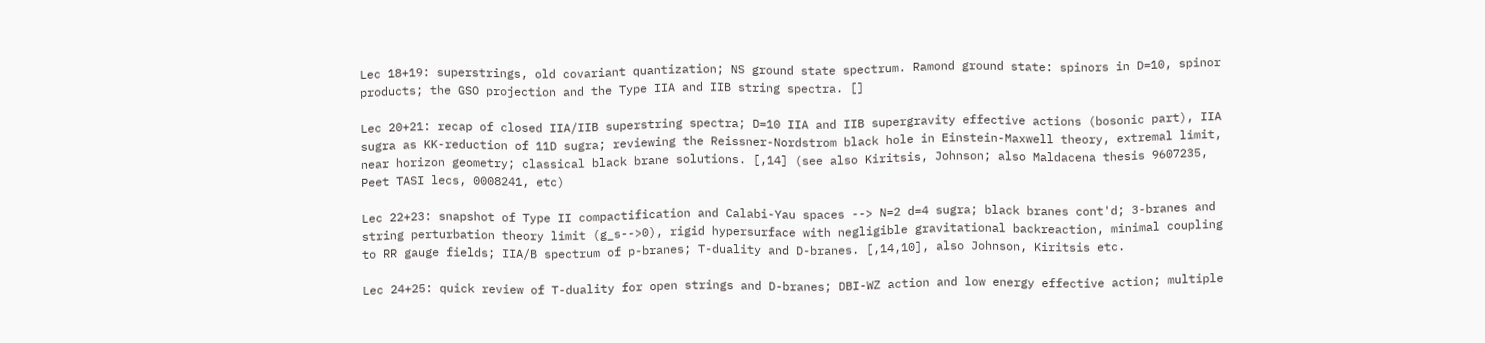Lec 18+19: superstrings, old covariant quantization; NS ground state spectrum. Ramond ground state: spinors in D=10, spinor products; the GSO projection and the Type IIA and IIB string spectra. []

Lec 20+21: recap of closed IIA/IIB superstring spectra; D=10 IIA and IIB supergravity effective actions (bosonic part), IIA sugra as KK-reduction of 11D sugra; reviewing the Reissner-Nordstrom black hole in Einstein-Maxwell theory, extremal limit, near horizon geometry; classical black brane solutions. [,14] (see also Kiritsis, Johnson; also Maldacena thesis 9607235, Peet TASI lecs, 0008241, etc)

Lec 22+23: snapshot of Type II compactification and Calabi-Yau spaces --> N=2 d=4 sugra; black branes cont'd; 3-branes and string perturbation theory limit (g_s-->0), rigid hypersurface with negligible gravitational backreaction, minimal coupling to RR gauge fields; IIA/B spectrum of p-branes; T-duality and D-branes. [,14,10], also Johnson, Kiritsis etc.

Lec 24+25: quick review of T-duality for open strings and D-branes; DBI-WZ action and low energy effective action; multiple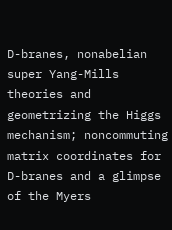D-branes, nonabelian super Yang-Mills theories and geometrizing the Higgs mechanism; noncommuting matrix coordinates for D-branes and a glimpse of the Myers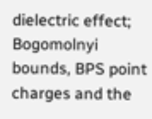dielectric effect; Bogomolnyi bounds, BPS point charges and the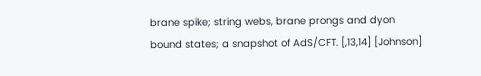brane spike; string webs, brane prongs and dyon bound states; a snapshot of AdS/CFT. [,13,14] [Johnson]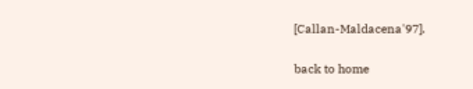[Callan-Maldacena'97].

back to home